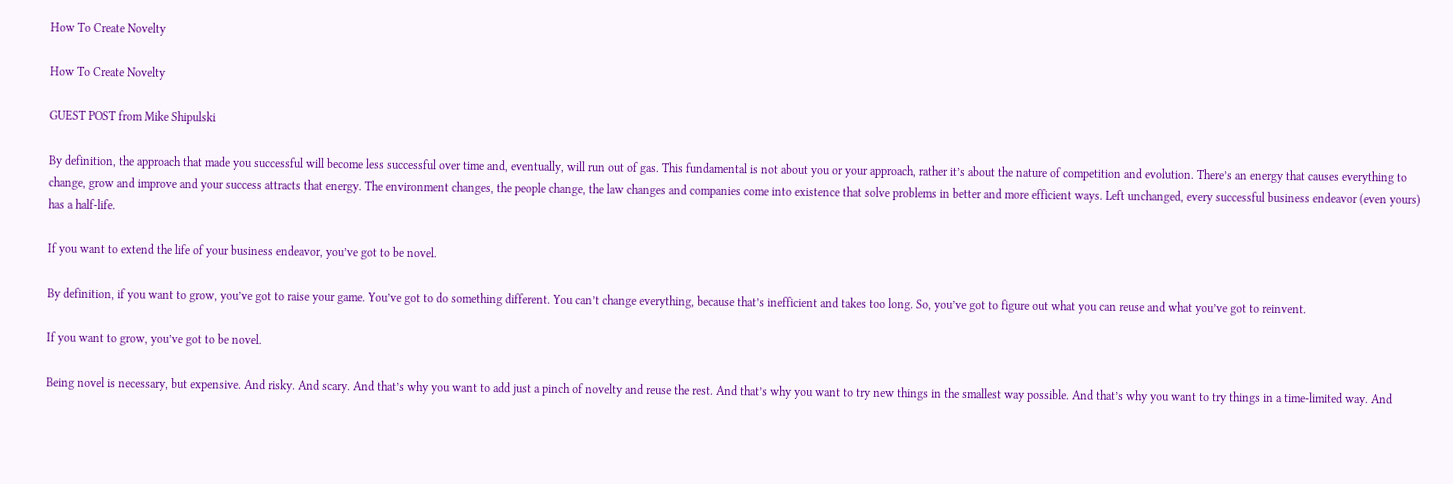How To Create Novelty

How To Create Novelty

GUEST POST from Mike Shipulski

By definition, the approach that made you successful will become less successful over time and, eventually, will run out of gas. This fundamental is not about you or your approach, rather it’s about the nature of competition and evolution. There’s an energy that causes everything to change, grow and improve and your success attracts that energy. The environment changes, the people change, the law changes and companies come into existence that solve problems in better and more efficient ways. Left unchanged, every successful business endeavor (even yours) has a half-life.

If you want to extend the life of your business endeavor, you’ve got to be novel.

By definition, if you want to grow, you’ve got to raise your game. You’ve got to do something different. You can’t change everything, because that’s inefficient and takes too long. So, you’ve got to figure out what you can reuse and what you’ve got to reinvent.

If you want to grow, you’ve got to be novel.

Being novel is necessary, but expensive. And risky. And scary. And that’s why you want to add just a pinch of novelty and reuse the rest. And that’s why you want to try new things in the smallest way possible. And that’s why you want to try things in a time-limited way. And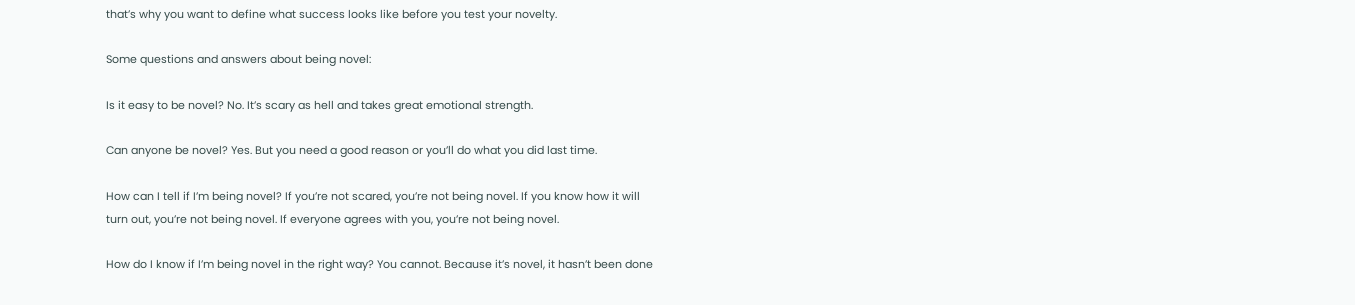that’s why you want to define what success looks like before you test your novelty.

Some questions and answers about being novel:

Is it easy to be novel? No. It’s scary as hell and takes great emotional strength.

Can anyone be novel? Yes. But you need a good reason or you’ll do what you did last time.

How can I tell if I’m being novel? If you’re not scared, you’re not being novel. If you know how it will turn out, you’re not being novel. If everyone agrees with you, you’re not being novel.

How do I know if I’m being novel in the right way? You cannot. Because it’s novel, it hasn’t been done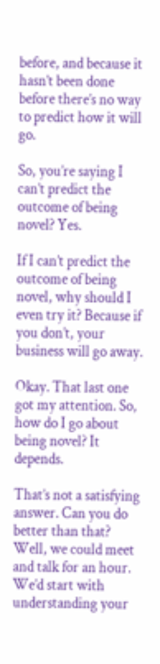before, and because it hasn’t been done before there’s no way to predict how it will go.

So, you’re saying I can’t predict the outcome of being novel? Yes.

If I can’t predict the outcome of being novel, why should I even try it? Because if you don’t, your business will go away.

Okay. That last one got my attention. So, how do I go about being novel? It depends.

That’s not a satisfying answer. Can you do better than that? Well, we could meet and talk for an hour. We’d start with understanding your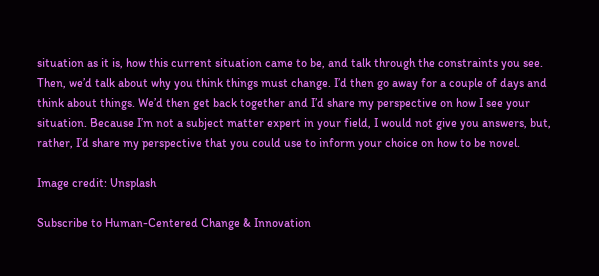situation as it is, how this current situation came to be, and talk through the constraints you see. Then, we’d talk about why you think things must change. I’d then go away for a couple of days and think about things. We’d then get back together and I’d share my perspective on how I see your situation. Because I’m not a subject matter expert in your field, I would not give you answers, but, rather, I’d share my perspective that you could use to inform your choice on how to be novel.

Image credit: Unsplash

Subscribe to Human-Centered Change & Innovation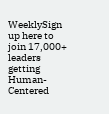WeeklySign up here to join 17,000+ leaders getting Human-Centered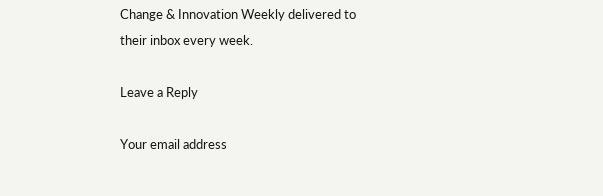Change & Innovation Weekly delivered to their inbox every week.

Leave a Reply

Your email address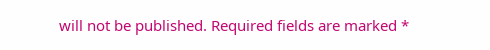will not be published. Required fields are marked *